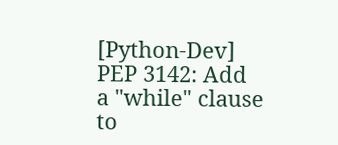[Python-Dev] PEP 3142: Add a "while" clause to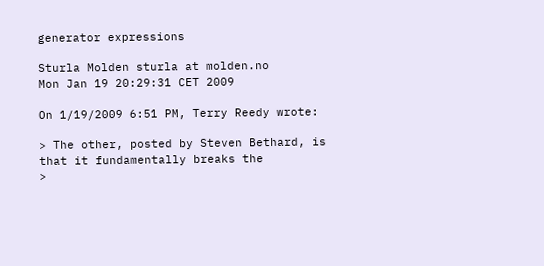generator expressions

Sturla Molden sturla at molden.no
Mon Jan 19 20:29:31 CET 2009

On 1/19/2009 6:51 PM, Terry Reedy wrote:

> The other, posted by Steven Bethard, is that it fundamentally breaks the
>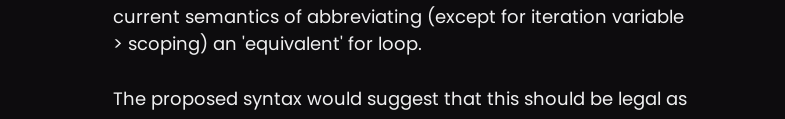current semantics of abbreviating (except for iteration variable
> scoping) an 'equivalent' for loop.

The proposed syntax would suggest that this should be legal as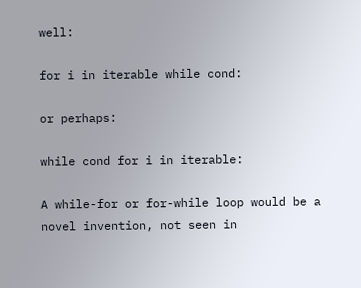well:

for i in iterable while cond:

or perhaps:

while cond for i in iterable:

A while-for or for-while loop would be a novel invention, not seen in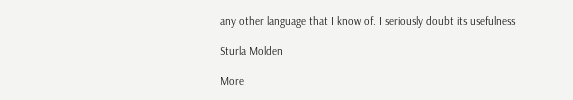any other language that I know of. I seriously doubt its usefulness

Sturla Molden

More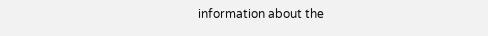information about the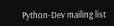Python-Dev mailing list